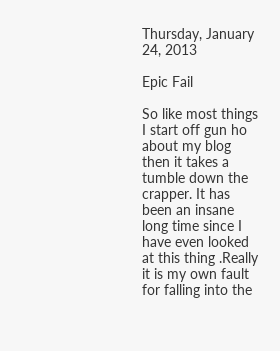Thursday, January 24, 2013

Epic Fail

So like most things I start off gun ho about my blog then it takes a tumble down the crapper. It has been an insane long time since I have even looked at this thing .Really it is my own fault for falling into the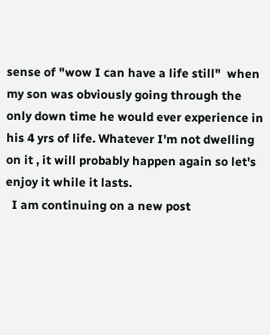sense of "wow I can have a life still"  when my son was obviously going through the only down time he would ever experience in his 4 yrs of life. Whatever I'm not dwelling on it , it will probably happen again so let's enjoy it while it lasts.
  I am continuing on a new post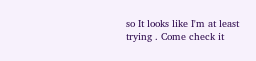so It looks like I'm at least trying . Come check it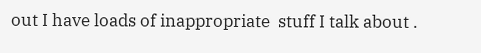out I have loads of inappropriate  stuff I talk about .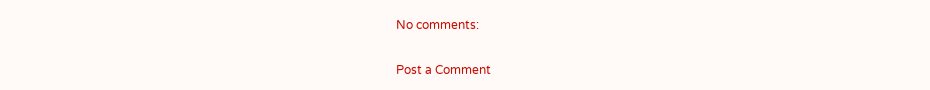No comments:

Post a Comment